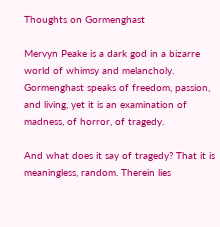Thoughts on Gormenghast

Mervyn Peake is a dark god in a bizarre world of whimsy and melancholy. Gormenghast speaks of freedom, passion, and living, yet it is an examination of madness, of horror, of tragedy.

And what does it say of tragedy? That it is meaningless, random. Therein lies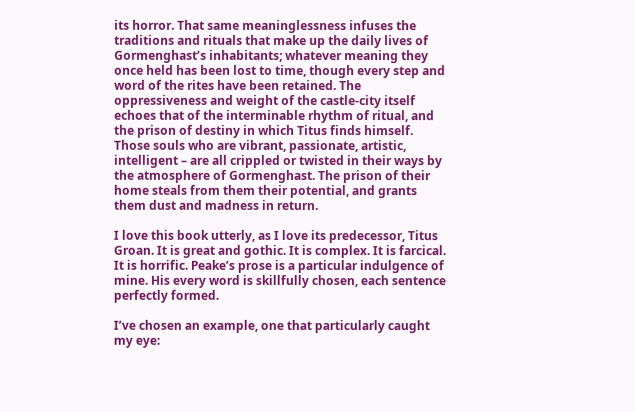its horror. That same meaninglessness infuses the traditions and rituals that make up the daily lives of Gormenghast’s inhabitants; whatever meaning they once held has been lost to time, though every step and word of the rites have been retained. The oppressiveness and weight of the castle-city itself echoes that of the interminable rhythm of ritual, and the prison of destiny in which Titus finds himself. Those souls who are vibrant, passionate, artistic, intelligent – are all crippled or twisted in their ways by the atmosphere of Gormenghast. The prison of their home steals from them their potential, and grants them dust and madness in return.

I love this book utterly, as I love its predecessor, Titus Groan. It is great and gothic. It is complex. It is farcical. It is horrific. Peake’s prose is a particular indulgence of mine. His every word is skillfully chosen, each sentence perfectly formed.

I’ve chosen an example, one that particularly caught my eye: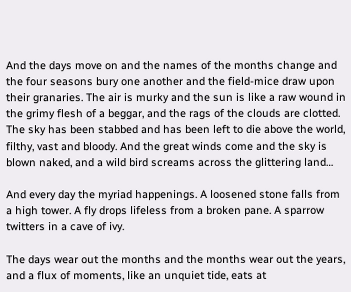And the days move on and the names of the months change and the four seasons bury one another and the field-mice draw upon their granaries. The air is murky and the sun is like a raw wound in the grimy flesh of a beggar, and the rags of the clouds are clotted. The sky has been stabbed and has been left to die above the world, filthy, vast and bloody. And the great winds come and the sky is blown naked, and a wild bird screams across the glittering land…

And every day the myriad happenings. A loosened stone falls from a high tower. A fly drops lifeless from a broken pane. A sparrow twitters in a cave of ivy.

The days wear out the months and the months wear out the years, and a flux of moments, like an unquiet tide, eats at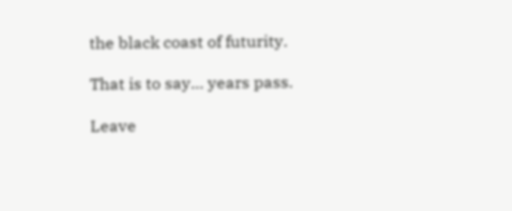the black coast of futurity.

That is to say… years pass.

Leave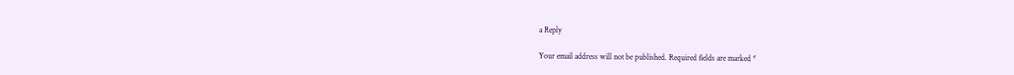a Reply

Your email address will not be published. Required fields are marked *